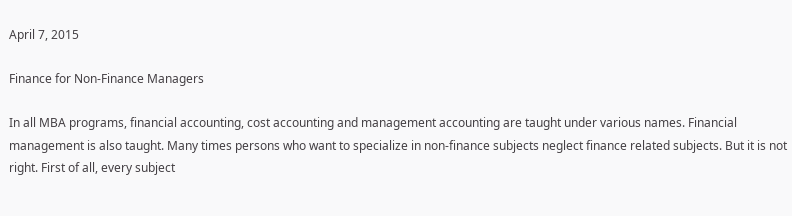April 7, 2015

Finance for Non-Finance Managers

In all MBA programs, financial accounting, cost accounting and management accounting are taught under various names. Financial management is also taught. Many times persons who want to specialize in non-finance subjects neglect finance related subjects. But it is not right. First of all, every subject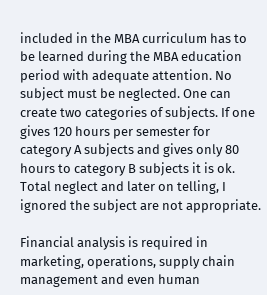included in the MBA curriculum has to be learned during the MBA education period with adequate attention. No subject must be neglected. One can create two categories of subjects. If one gives 120 hours per semester for category A subjects and gives only 80 hours to category B subjects it is ok. Total neglect and later on telling, I ignored the subject are not appropriate.

Financial analysis is required in marketing, operations, supply chain management and even human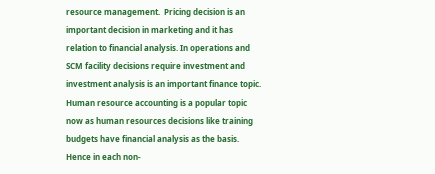resource management.  Pricing decision is an important decision in marketing and it has relation to financial analysis. In operations and SCM facility decisions require investment and investment analysis is an important finance topic. Human resource accounting is a popular topic now as human resources decisions like training budgets have financial analysis as the basis. Hence in each non-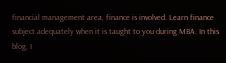financial management area, finance is involved. Learn finance subject adequately when it is taught to you during MBA. In this blog, I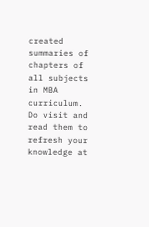created summaries of chapters of all subjects in MBA curriculum. Do visit and read them to refresh your knowledge at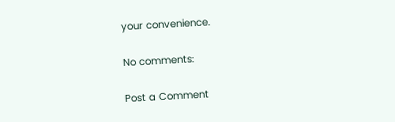your convenience.

No comments:

Post a Comment